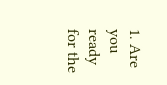1. Are you ready for the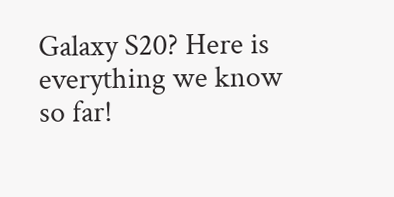Galaxy S20? Here is everything we know so far!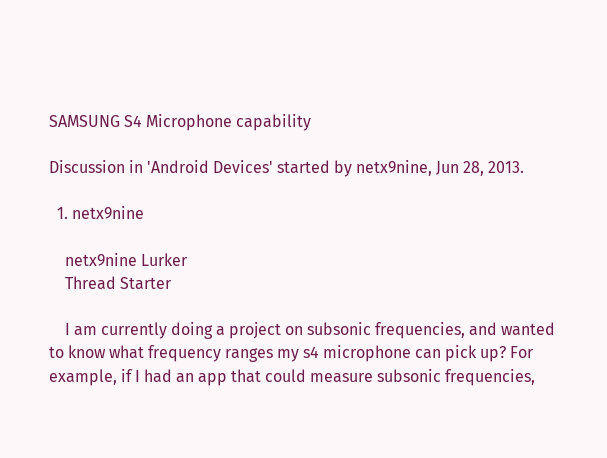SAMSUNG S4 Microphone capability

Discussion in 'Android Devices' started by netx9nine, Jun 28, 2013.

  1. netx9nine

    netx9nine Lurker
    Thread Starter

    I am currently doing a project on subsonic frequencies, and wanted to know what frequency ranges my s4 microphone can pick up? For example, if I had an app that could measure subsonic frequencies,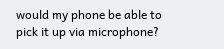would my phone be able to pick it up via microphone?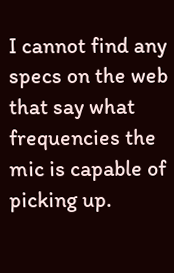I cannot find any specs on the web that say what frequencies the mic is capable of picking up.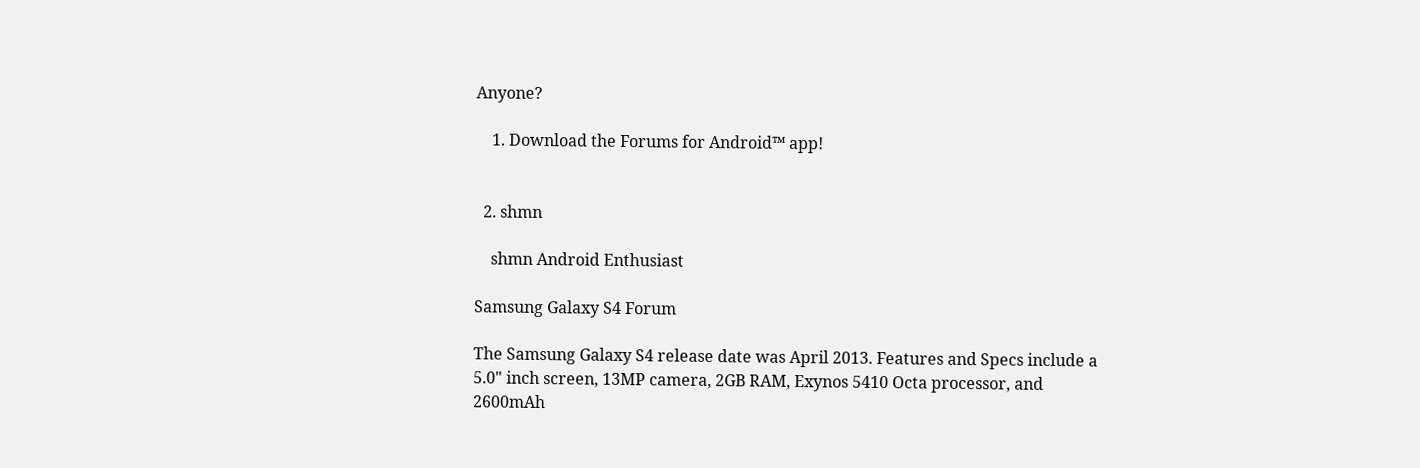Anyone?

    1. Download the Forums for Android™ app!


  2. shmn

    shmn Android Enthusiast

Samsung Galaxy S4 Forum

The Samsung Galaxy S4 release date was April 2013. Features and Specs include a 5.0" inch screen, 13MP camera, 2GB RAM, Exynos 5410 Octa processor, and 2600mAh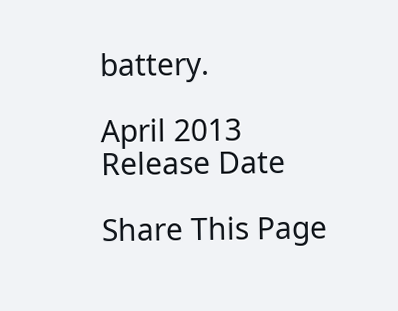battery.

April 2013
Release Date

Share This Page